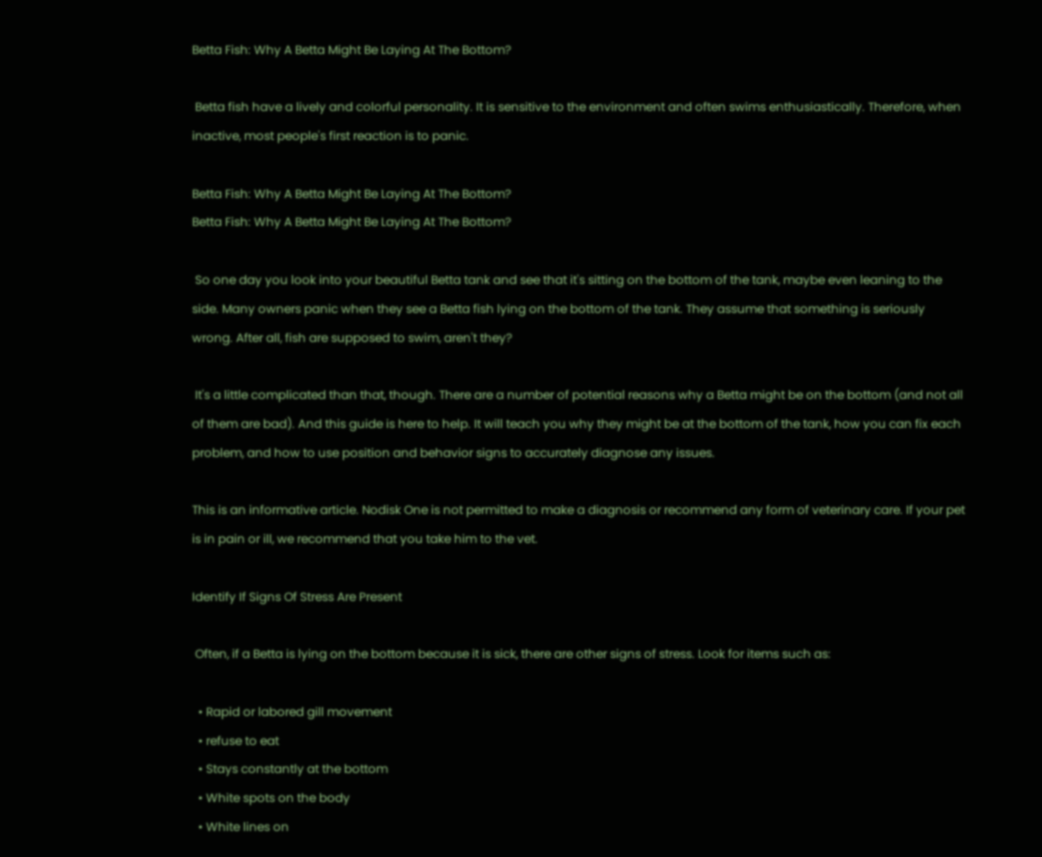Betta Fish: Why A Betta Might Be Laying At The Bottom?

 Betta fish have a lively and colorful personality. It is sensitive to the environment and often swims enthusiastically. Therefore, when inactive, most people's first reaction is to panic.

Betta Fish: Why A Betta Might Be Laying At The Bottom?
Betta Fish: Why A Betta Might Be Laying At The Bottom?

 So one day you look into your beautiful Betta tank and see that it's sitting on the bottom of the tank, maybe even leaning to the side. Many owners panic when they see a Betta fish lying on the bottom of the tank. They assume that something is seriously wrong. After all, fish are supposed to swim, aren't they?

 It's a little complicated than that, though. There are a number of potential reasons why a Betta might be on the bottom (and not all of them are bad). And this guide is here to help. It will teach you why they might be at the bottom of the tank, how you can fix each problem, and how to use position and behavior signs to accurately diagnose any issues.

This is an informative article. Nodisk One is not permitted to make a diagnosis or recommend any form of veterinary care. If your pet is in pain or ill, we recommend that you take him to the vet.

Identify If Signs Of Stress Are Present

 Often, if a Betta is lying on the bottom because it is sick, there are other signs of stress. Look for items such as:

  • Rapid or labored gill movement
  • refuse to eat
  • Stays constantly at the bottom
  • White spots on the body
  • White lines on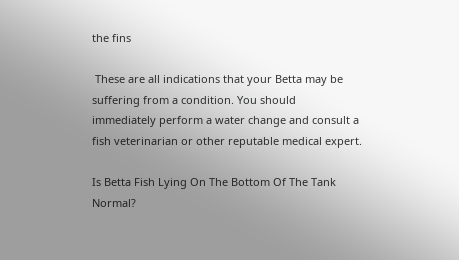the fins

 These are all indications that your Betta may be suffering from a condition. You should immediately perform a water change and consult a fish veterinarian or other reputable medical expert.

Is Betta Fish Lying On The Bottom Of The Tank Normal?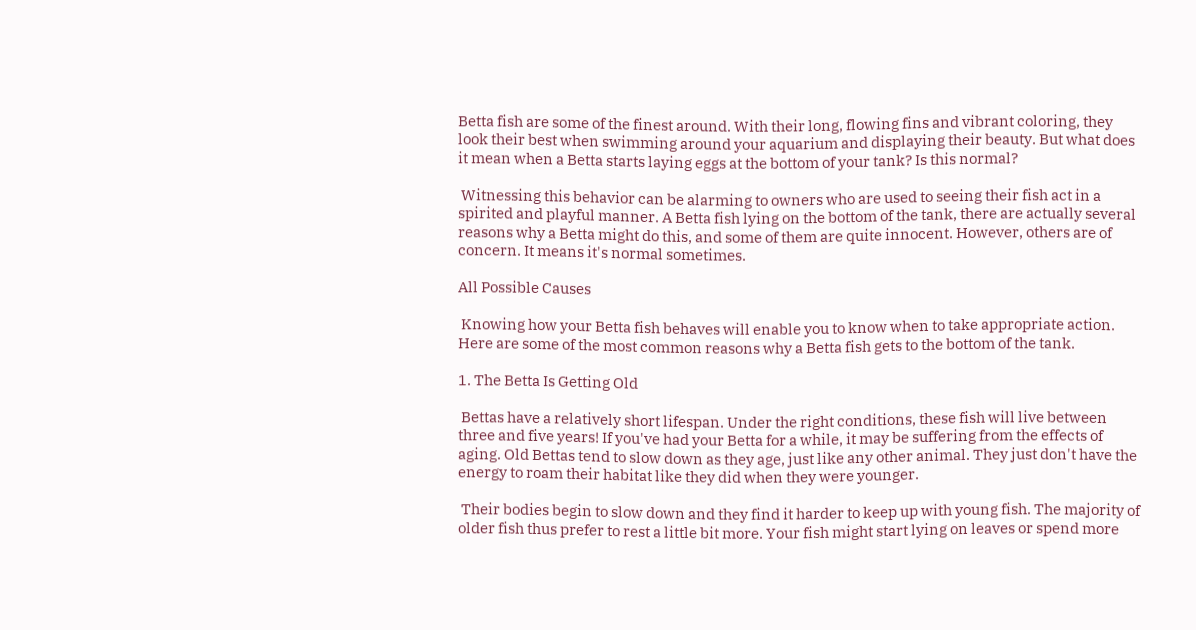Betta fish are some of the finest around. With their long, flowing fins and vibrant coloring, they look their best when swimming around your aquarium and displaying their beauty. But what does it mean when a Betta starts laying eggs at the bottom of your tank? Is this normal?

 Witnessing this behavior can be alarming to owners who are used to seeing their fish act in a spirited and playful manner. A Betta fish lying on the bottom of the tank, there are actually several reasons why a Betta might do this, and some of them are quite innocent. However, others are of concern. It means it's normal sometimes.

All Possible Causes

 Knowing how your Betta fish behaves will enable you to know when to take appropriate action. Here are some of the most common reasons why a Betta fish gets to the bottom of the tank.

1. The Betta Is Getting Old

 Bettas have a relatively short lifespan. Under the right conditions, these fish will live between three and five years! If you've had your Betta for a while, it may be suffering from the effects of aging. Old Bettas tend to slow down as they age, just like any other animal. They just don't have the energy to roam their habitat like they did when they were younger.

 Their bodies begin to slow down and they find it harder to keep up with young fish. The majority of older fish thus prefer to rest a little bit more. Your fish might start lying on leaves or spend more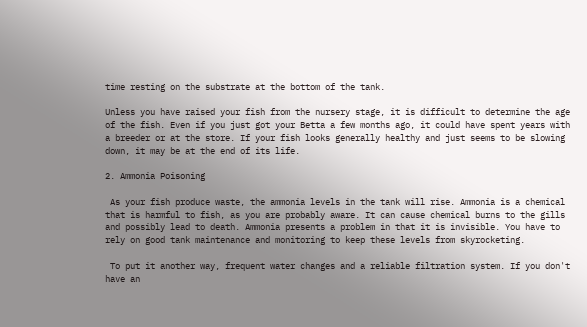time resting on the substrate at the bottom of the tank.

Unless you have raised your fish from the nursery stage, it is difficult to determine the age of the fish. Even if you just got your Betta a few months ago, it could have spent years with a breeder or at the store. If your fish looks generally healthy and just seems to be slowing down, it may be at the end of its life.

2. Ammonia Poisoning

 As your fish produce waste, the ammonia levels in the tank will rise. Ammonia is a chemical that is harmful to fish, as you are probably aware. It can cause chemical burns to the gills and possibly lead to death. Ammonia presents a problem in that it is invisible. You have to rely on good tank maintenance and monitoring to keep these levels from skyrocketing.

 To put it another way, frequent water changes and a reliable filtration system. If you don't have an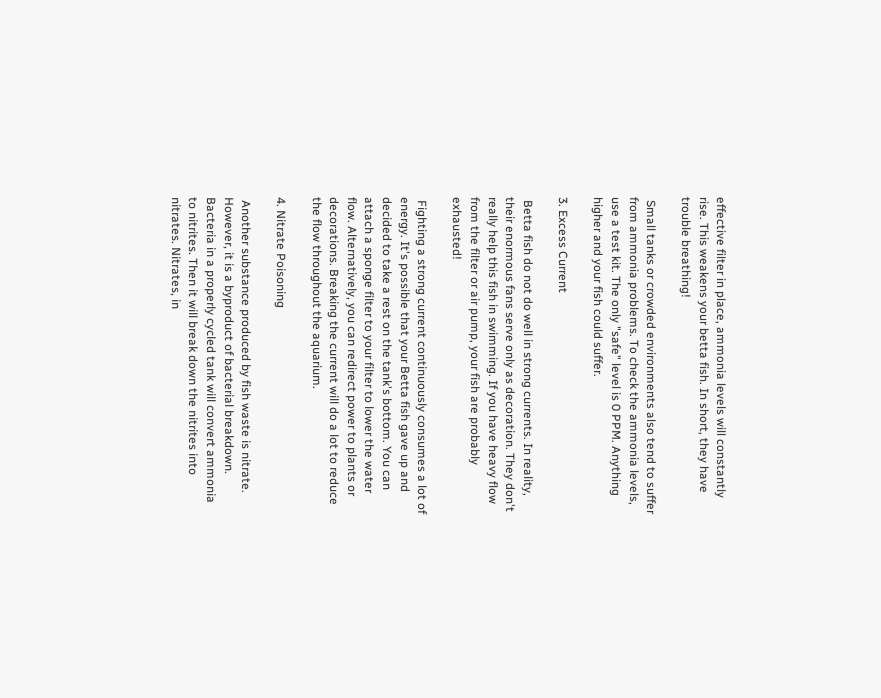effective filter in place, ammonia levels will constantly rise. This weakens your betta fish. In short, they have trouble breathing!

 Small tanks or crowded environments also tend to suffer from ammonia problems. To check the ammonia levels, use a test kit. The only "safe" level is 0 PPM. Anything higher and your fish could suffer.

3. Excess Current

 Betta fish do not do well in strong currents. In reality, their enormous fans serve only as decoration. They don't really help this fish in swimming. If you have heavy flow from the filter or air pump, your fish are probably exhausted!

 Fighting a strong current continuously consumes a lot of energy. It's possible that your Betta fish gave up and decided to take a rest on the tank's bottom. You can attach a sponge filter to your filter to lower the water flow. Alternatively, you can redirect power to plants or decorations. Breaking the current will do a lot to reduce the flow throughout the aquarium.

4. Nitrate Poisoning

 Another substance produced by fish waste is nitrate. However, it is a byproduct of bacterial breakdown. Bacteria in a properly cycled tank will convert ammonia to nitrites. Then it will break down the nitrites into nitrates. Nitrates, in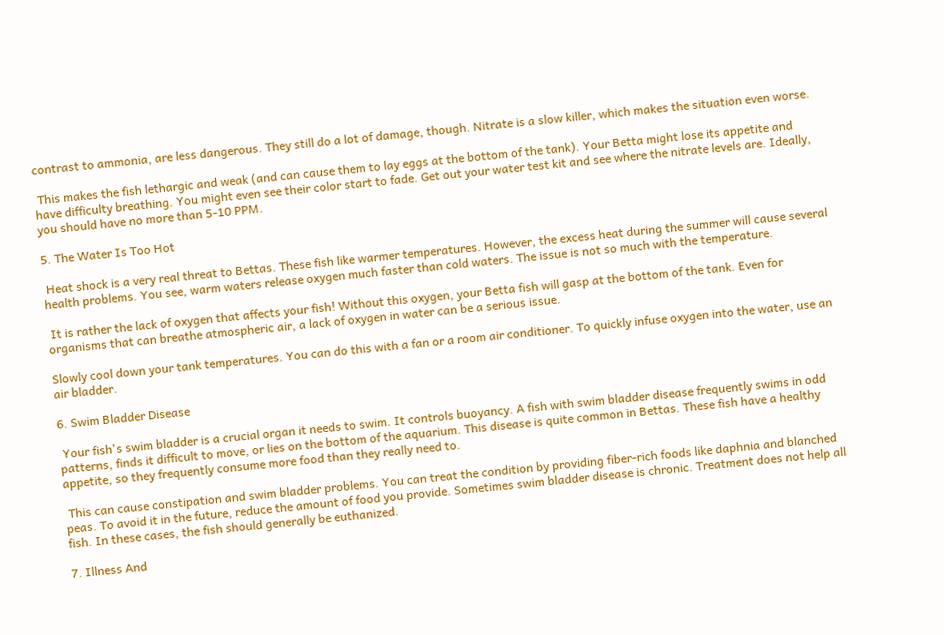contrast to ammonia, are less dangerous. They still do a lot of damage, though. Nitrate is a slow killer, which makes the situation even worse.

 This makes the fish lethargic and weak (and can cause them to lay eggs at the bottom of the tank). Your Betta might lose its appetite and have difficulty breathing. You might even see their color start to fade. Get out your water test kit and see where the nitrate levels are. Ideally, you should have no more than 5-10 PPM.

5. The Water Is Too Hot

 Heat shock is a very real threat to Bettas. These fish like warmer temperatures. However, the excess heat during the summer will cause several health problems. You see, warm waters release oxygen much faster than cold waters. The issue is not so much with the temperature.

 It is rather the lack of oxygen that affects your fish! Without this oxygen, your Betta fish will gasp at the bottom of the tank. Even for organisms that can breathe atmospheric air, a lack of oxygen in water can be a serious issue.

Slowly cool down your tank temperatures. You can do this with a fan or a room air conditioner. To quickly infuse oxygen into the water, use an air bladder.

6. Swim Bladder Disease

 Your fish's swim bladder is a crucial organ it needs to swim. It controls buoyancy. A fish with swim bladder disease frequently swims in odd patterns, finds it difficult to move, or lies on the bottom of the aquarium. This disease is quite common in Bettas. These fish have a healthy appetite, so they frequently consume more food than they really need to.

 This can cause constipation and swim bladder problems. You can treat the condition by providing fiber-rich foods like daphnia and blanched peas. To avoid it in the future, reduce the amount of food you provide. Sometimes swim bladder disease is chronic. Treatment does not help all fish. In these cases, the fish should generally be euthanized.

7. Illness And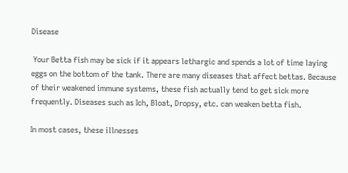Disease

 Your Betta fish may be sick if it appears lethargic and spends a lot of time laying eggs on the bottom of the tank. There are many diseases that affect bettas. Because of their weakened immune systems, these fish actually tend to get sick more frequently. Diseases such as Ich, Bloat, Dropsy, etc. can weaken betta fish.

In most cases, these illnesses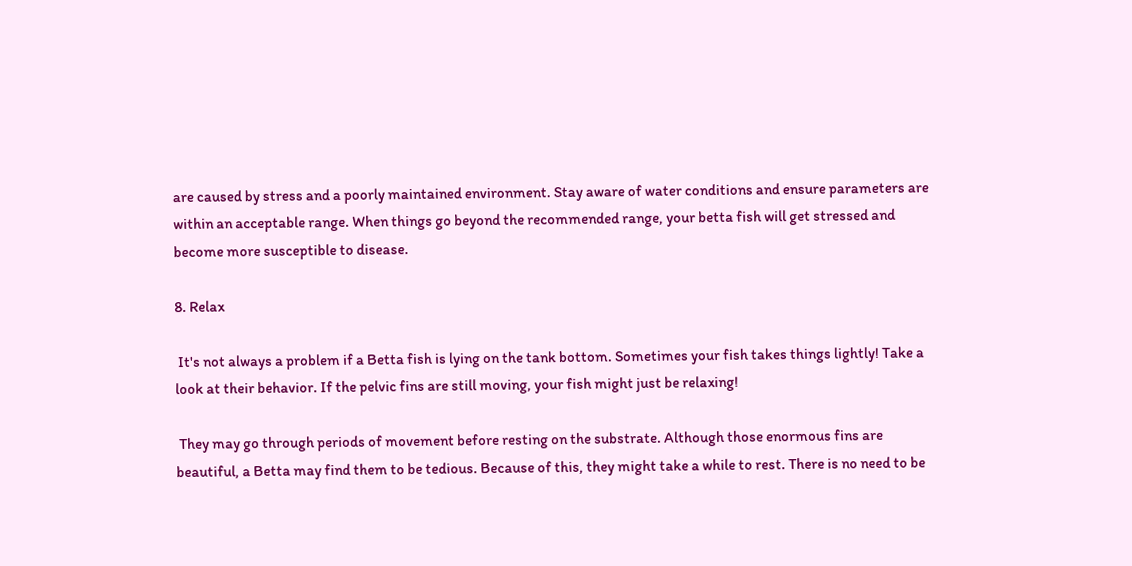are caused by stress and a poorly maintained environment. Stay aware of water conditions and ensure parameters are within an acceptable range. When things go beyond the recommended range, your betta fish will get stressed and become more susceptible to disease.

8. Relax

 It's not always a problem if a Betta fish is lying on the tank bottom. Sometimes your fish takes things lightly! Take a look at their behavior. If the pelvic fins are still moving, your fish might just be relaxing!

 They may go through periods of movement before resting on the substrate. Although those enormous fins are beautiful, a Betta may find them to be tedious. Because of this, they might take a while to rest. There is no need to be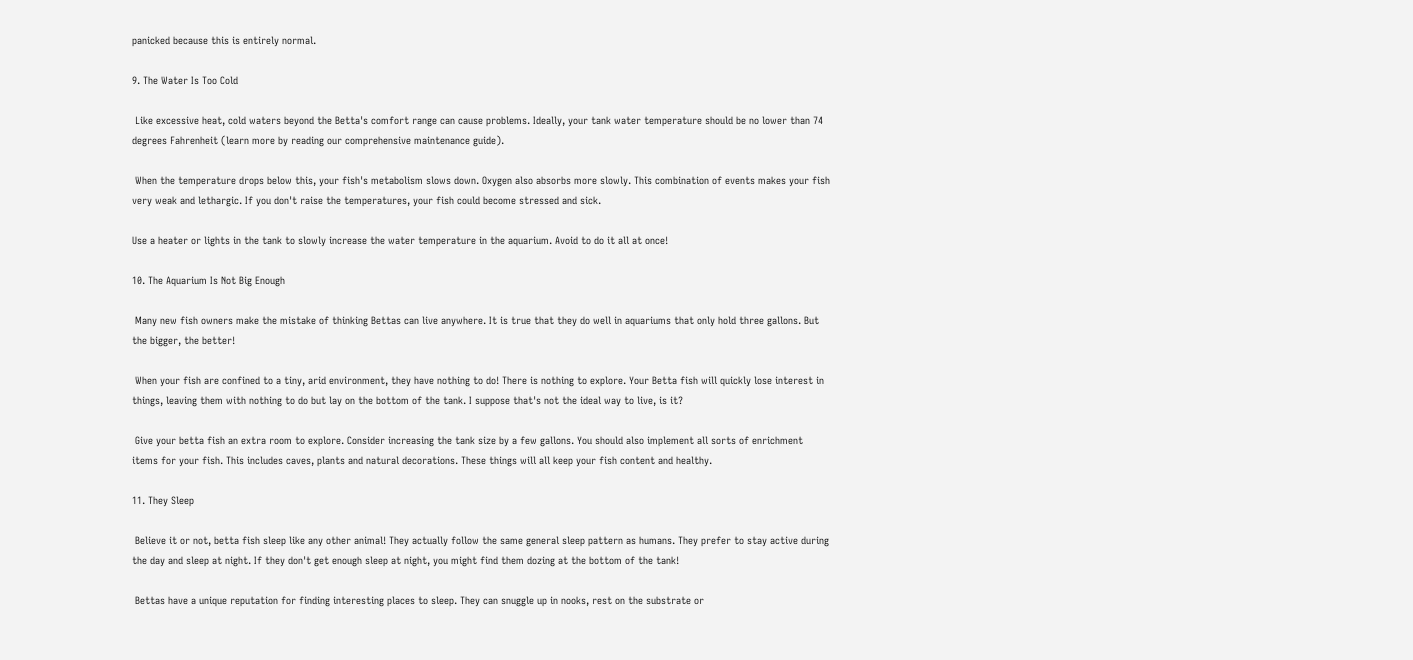panicked because this is entirely normal.

9. The Water Is Too Cold

 Like excessive heat, cold waters beyond the Betta's comfort range can cause problems. Ideally, your tank water temperature should be no lower than 74 degrees Fahrenheit (learn more by reading our comprehensive maintenance guide).

 When the temperature drops below this, your fish's metabolism slows down. Oxygen also absorbs more slowly. This combination of events makes your fish very weak and lethargic. If you don't raise the temperatures, your fish could become stressed and sick.

Use a heater or lights in the tank to slowly increase the water temperature in the aquarium. Avoid to do it all at once!

10. The Aquarium Is Not Big Enough

 Many new fish owners make the mistake of thinking Bettas can live anywhere. It is true that they do well in aquariums that only hold three gallons. But the bigger, the better!

 When your fish are confined to a tiny, arid environment, they have nothing to do! There is nothing to explore. Your Betta fish will quickly lose interest in things, leaving them with nothing to do but lay on the bottom of the tank. I suppose that's not the ideal way to live, is it?

 Give your betta fish an extra room to explore. Consider increasing the tank size by a few gallons. You should also implement all sorts of enrichment items for your fish. This includes caves, plants and natural decorations. These things will all keep your fish content and healthy.

11. They Sleep

 Believe it or not, betta fish sleep like any other animal! They actually follow the same general sleep pattern as humans. They prefer to stay active during the day and sleep at night. If they don't get enough sleep at night, you might find them dozing at the bottom of the tank!

 Bettas have a unique reputation for finding interesting places to sleep. They can snuggle up in nooks, rest on the substrate or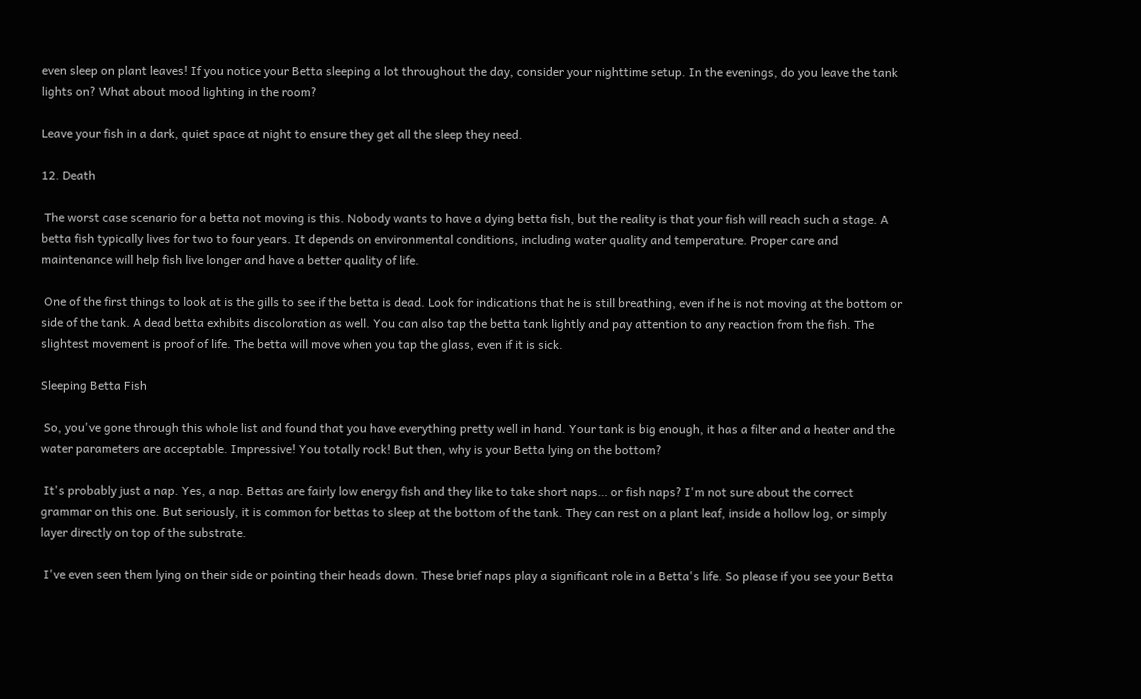even sleep on plant leaves! If you notice your Betta sleeping a lot throughout the day, consider your nighttime setup. In the evenings, do you leave the tank lights on? What about mood lighting in the room?

Leave your fish in a dark, quiet space at night to ensure they get all the sleep they need.

12. Death

 The worst case scenario for a betta not moving is this. Nobody wants to have a dying betta fish, but the reality is that your fish will reach such a stage. A betta fish typically lives for two to four years. It depends on environmental conditions, including water quality and temperature. Proper care and maintenance will help fish live longer and have a better quality of life.

 One of the first things to look at is the gills to see if the betta is dead. Look for indications that he is still breathing, even if he is not moving at the bottom or side of the tank. A dead betta exhibits discoloration as well. You can also tap the betta tank lightly and pay attention to any reaction from the fish. The slightest movement is proof of life. The betta will move when you tap the glass, even if it is sick.

Sleeping Betta Fish

 So, you've gone through this whole list and found that you have everything pretty well in hand. Your tank is big enough, it has a filter and a heater and the water parameters are acceptable. Impressive! You totally rock! But then, why is your Betta lying on the bottom?

 It's probably just a nap. Yes, a nap. Bettas are fairly low energy fish and they like to take short naps… or fish naps? I'm not sure about the correct grammar on this one. But seriously, it is common for bettas to sleep at the bottom of the tank. They can rest on a plant leaf, inside a hollow log, or simply layer directly on top of the substrate.

 I've even seen them lying on their side or pointing their heads down. These brief naps play a significant role in a Betta's life. So please if you see your Betta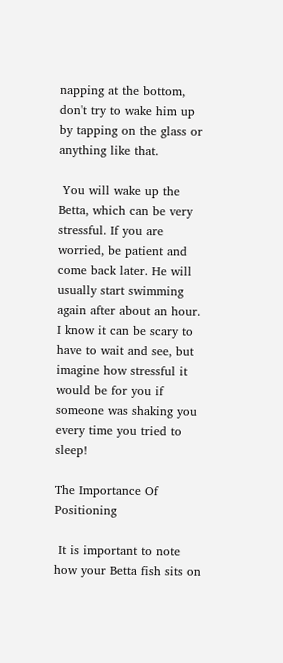napping at the bottom, don't try to wake him up by tapping on the glass or anything like that.

 You will wake up the Betta, which can be very stressful. If you are worried, be patient and come back later. He will usually start swimming again after about an hour. I know it can be scary to have to wait and see, but imagine how stressful it would be for you if someone was shaking you every time you tried to sleep!

The Importance Of Positioning

 It is important to note how your Betta fish sits on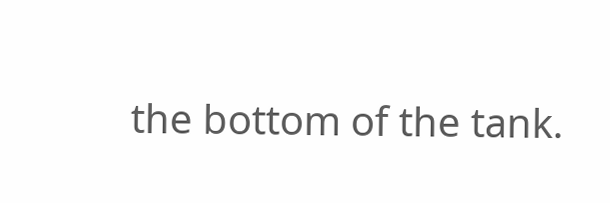the bottom of the tank.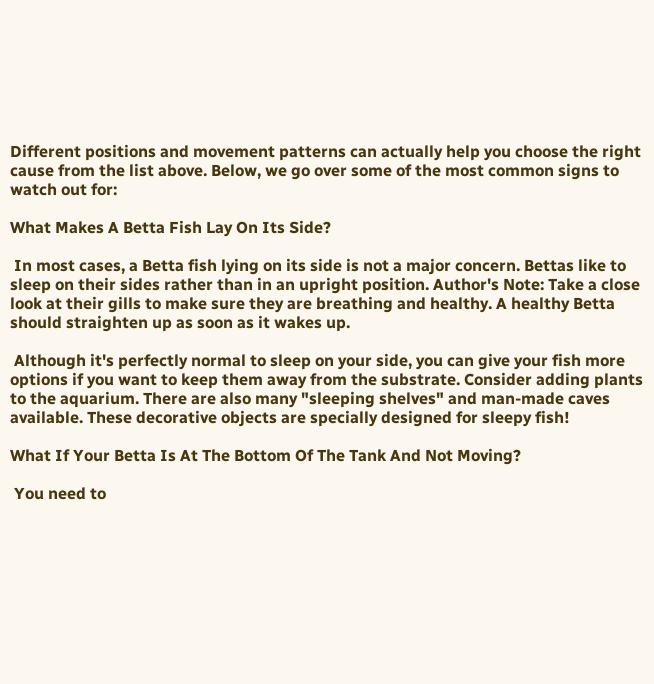Different positions and movement patterns can actually help you choose the right cause from the list above. Below, we go over some of the most common signs to watch out for:

What Makes A Betta Fish Lay On Its Side?

 In most cases, a Betta fish lying on its side is not a major concern. Bettas like to sleep on their sides rather than in an upright position. Author's Note: Take a close look at their gills to make sure they are breathing and healthy. A healthy Betta should straighten up as soon as it wakes up.

 Although it's perfectly normal to sleep on your side, you can give your fish more options if you want to keep them away from the substrate. Consider adding plants to the aquarium. There are also many "sleeping shelves" and man-made caves available. These decorative objects are specially designed for sleepy fish!

What If Your Betta Is At The Bottom Of The Tank And Not Moving?

 You need to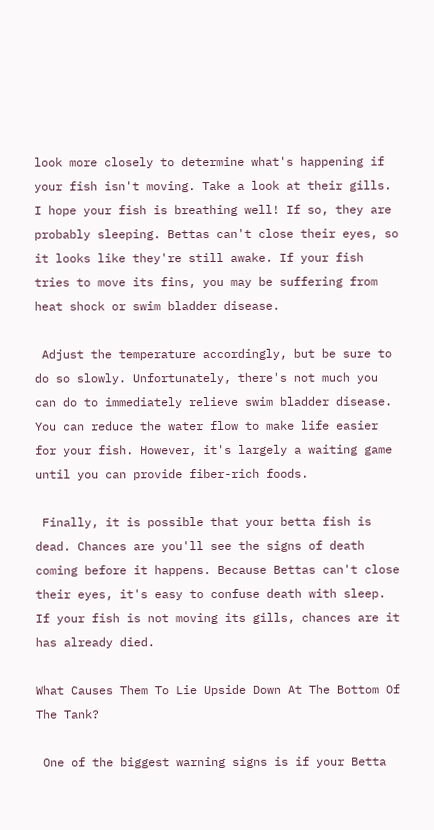look more closely to determine what's happening if your fish isn't moving. Take a look at their gills. I hope your fish is breathing well! If so, they are probably sleeping. Bettas can't close their eyes, so it looks like they're still awake. If your fish tries to move its fins, you may be suffering from heat shock or swim bladder disease.

 Adjust the temperature accordingly, but be sure to do so slowly. Unfortunately, there's not much you can do to immediately relieve swim bladder disease. You can reduce the water flow to make life easier for your fish. However, it's largely a waiting game until you can provide fiber-rich foods.

 Finally, it is possible that your betta fish is dead. Chances are you'll see the signs of death coming before it happens. Because Bettas can't close their eyes, it's easy to confuse death with sleep. If your fish is not moving its gills, chances are it has already died.

What Causes Them To Lie Upside Down At The Bottom Of The Tank?

 One of the biggest warning signs is if your Betta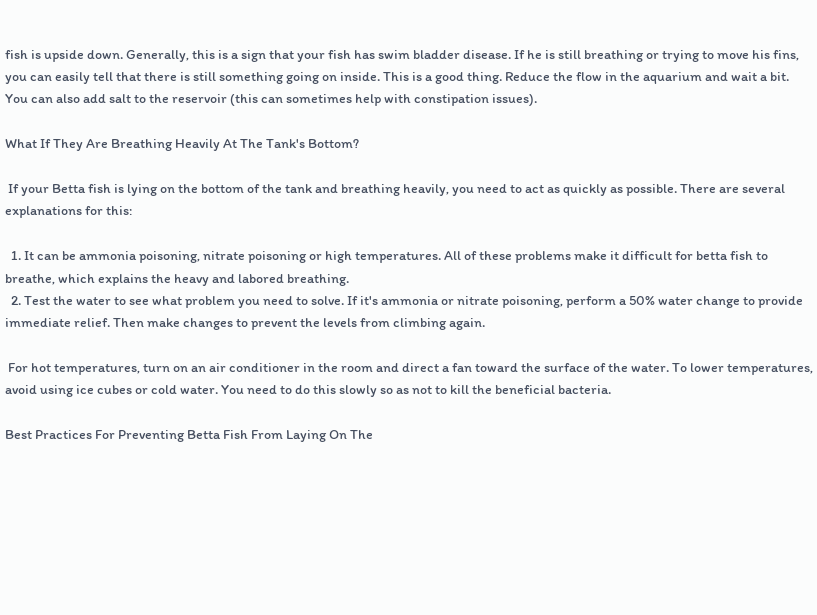fish is upside down. Generally, this is a sign that your fish has swim bladder disease. If he is still breathing or trying to move his fins, you can easily tell that there is still something going on inside. This is a good thing. Reduce the flow in the aquarium and wait a bit. You can also add salt to the reservoir (this can sometimes help with constipation issues).

What If They Are Breathing Heavily At The Tank's Bottom?

 If your Betta fish is lying on the bottom of the tank and breathing heavily, you need to act as quickly as possible. There are several explanations for this:

  1. It can be ammonia poisoning, nitrate poisoning or high temperatures. All of these problems make it difficult for betta fish to breathe, which explains the heavy and labored breathing.
  2. Test the water to see what problem you need to solve. If it's ammonia or nitrate poisoning, perform a 50% water change to provide immediate relief. Then make changes to prevent the levels from climbing again.

 For hot temperatures, turn on an air conditioner in the room and direct a fan toward the surface of the water. To lower temperatures, avoid using ice cubes or cold water. You need to do this slowly so as not to kill the beneficial bacteria.

Best Practices For Preventing Betta Fish From Laying On The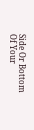Side Or Bottom Of Your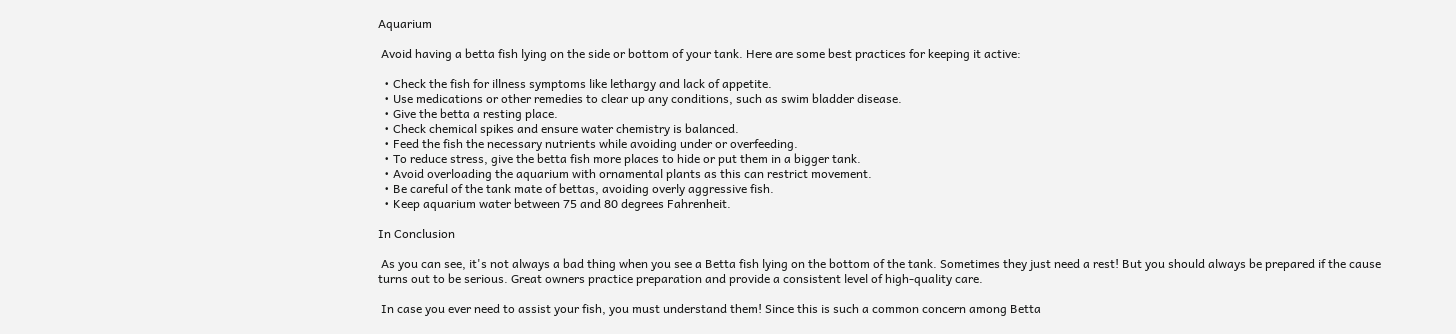Aquarium

 Avoid having a betta fish lying on the side or bottom of your tank. Here are some best practices for keeping it active:

  • Check the fish for illness symptoms like lethargy and lack of appetite.
  • Use medications or other remedies to clear up any conditions, such as swim bladder disease.
  • Give the betta a resting place.
  • Check chemical spikes and ensure water chemistry is balanced.
  • Feed the fish the necessary nutrients while avoiding under or overfeeding.
  • To reduce stress, give the betta fish more places to hide or put them in a bigger tank.
  • Avoid overloading the aquarium with ornamental plants as this can restrict movement.
  • Be careful of the tank mate of bettas, avoiding overly aggressive fish.
  • Keep aquarium water between 75 and 80 degrees Fahrenheit.

In Conclusion

 As you can see, it's not always a bad thing when you see a Betta fish lying on the bottom of the tank. Sometimes they just need a rest! But you should always be prepared if the cause turns out to be serious. Great owners practice preparation and provide a consistent level of high-quality care.

 In case you ever need to assist your fish, you must understand them! Since this is such a common concern among Betta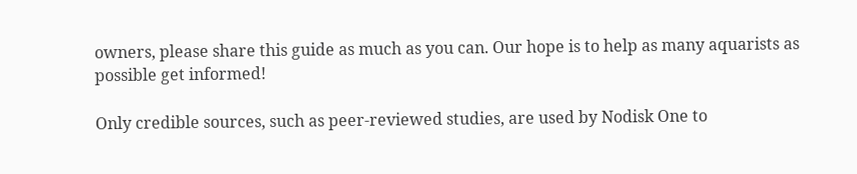owners, please share this guide as much as you can. Our hope is to help as many aquarists as possible get informed!

Only credible sources, such as peer-reviewed studies, are used by Nodisk One to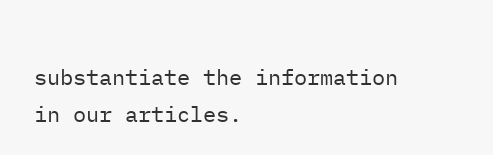substantiate the information in our articles.